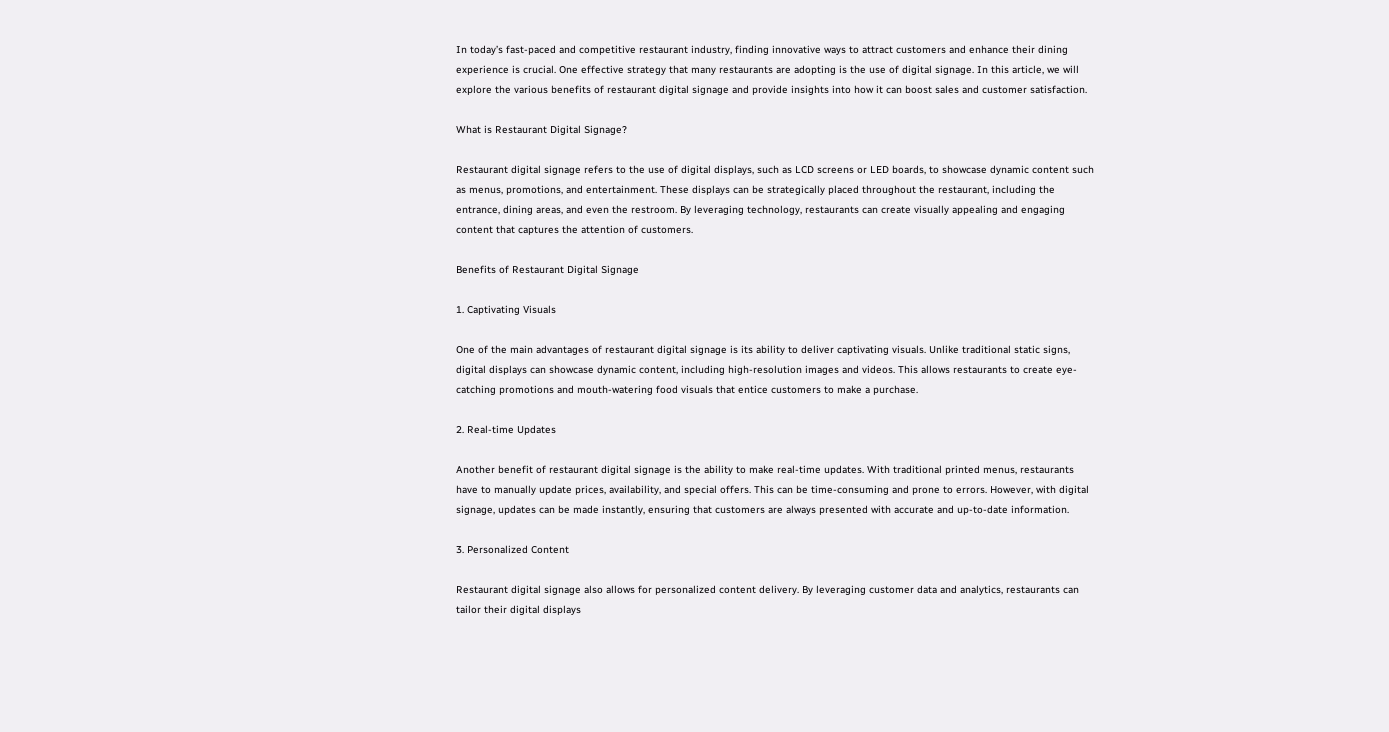In today’s fast-paced and competitive restaurant industry, finding innovative ways to attract customers and enhance their dining experience is crucial. One effective strategy that many restaurants are adopting is the use of digital signage. In this article, we will explore the various benefits of restaurant digital signage and provide insights into how it can boost sales and customer satisfaction.

What is Restaurant Digital Signage?

Restaurant digital signage refers to the use of digital displays, such as LCD screens or LED boards, to showcase dynamic content such as menus, promotions, and entertainment. These displays can be strategically placed throughout the restaurant, including the entrance, dining areas, and even the restroom. By leveraging technology, restaurants can create visually appealing and engaging content that captures the attention of customers.

Benefits of Restaurant Digital Signage

1. Captivating Visuals

One of the main advantages of restaurant digital signage is its ability to deliver captivating visuals. Unlike traditional static signs, digital displays can showcase dynamic content, including high-resolution images and videos. This allows restaurants to create eye-catching promotions and mouth-watering food visuals that entice customers to make a purchase.

2. Real-time Updates

Another benefit of restaurant digital signage is the ability to make real-time updates. With traditional printed menus, restaurants have to manually update prices, availability, and special offers. This can be time-consuming and prone to errors. However, with digital signage, updates can be made instantly, ensuring that customers are always presented with accurate and up-to-date information.

3. Personalized Content

Restaurant digital signage also allows for personalized content delivery. By leveraging customer data and analytics, restaurants can tailor their digital displays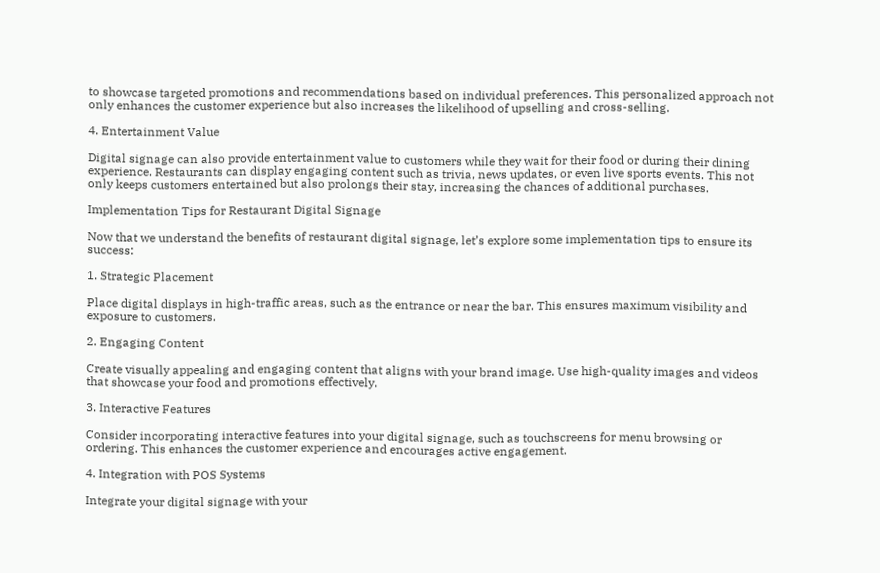to showcase targeted promotions and recommendations based on individual preferences. This personalized approach not only enhances the customer experience but also increases the likelihood of upselling and cross-selling.

4. Entertainment Value

Digital signage can also provide entertainment value to customers while they wait for their food or during their dining experience. Restaurants can display engaging content such as trivia, news updates, or even live sports events. This not only keeps customers entertained but also prolongs their stay, increasing the chances of additional purchases.

Implementation Tips for Restaurant Digital Signage

Now that we understand the benefits of restaurant digital signage, let’s explore some implementation tips to ensure its success:

1. Strategic Placement

Place digital displays in high-traffic areas, such as the entrance or near the bar. This ensures maximum visibility and exposure to customers.

2. Engaging Content

Create visually appealing and engaging content that aligns with your brand image. Use high-quality images and videos that showcase your food and promotions effectively.

3. Interactive Features

Consider incorporating interactive features into your digital signage, such as touchscreens for menu browsing or ordering. This enhances the customer experience and encourages active engagement.

4. Integration with POS Systems

Integrate your digital signage with your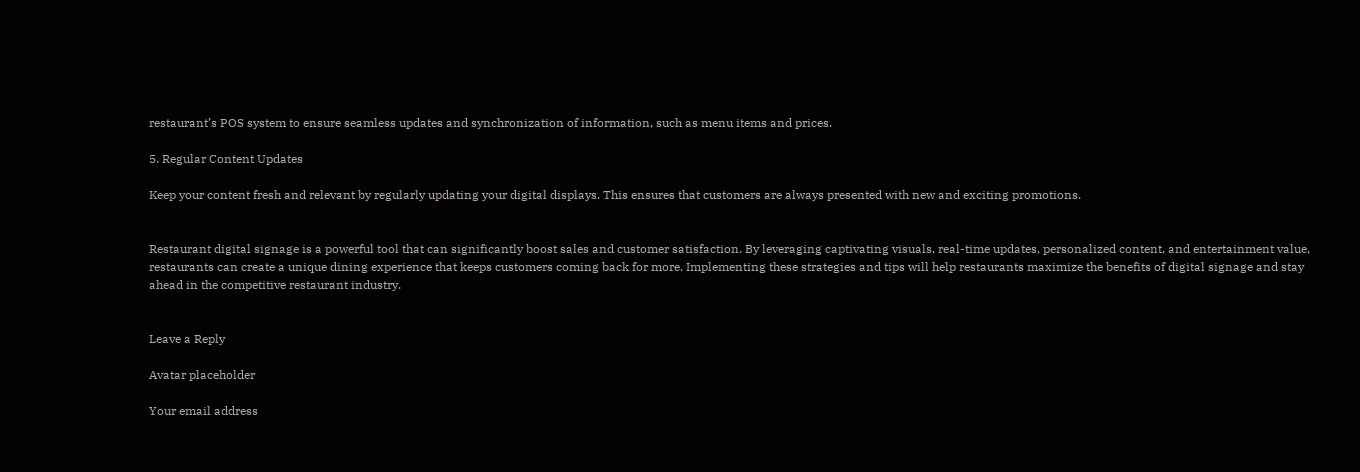restaurant’s POS system to ensure seamless updates and synchronization of information, such as menu items and prices.

5. Regular Content Updates

Keep your content fresh and relevant by regularly updating your digital displays. This ensures that customers are always presented with new and exciting promotions.


Restaurant digital signage is a powerful tool that can significantly boost sales and customer satisfaction. By leveraging captivating visuals, real-time updates, personalized content, and entertainment value, restaurants can create a unique dining experience that keeps customers coming back for more. Implementing these strategies and tips will help restaurants maximize the benefits of digital signage and stay ahead in the competitive restaurant industry.


Leave a Reply

Avatar placeholder

Your email address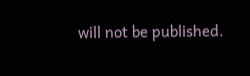will not be published.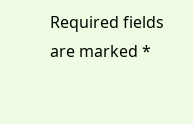Required fields are marked *